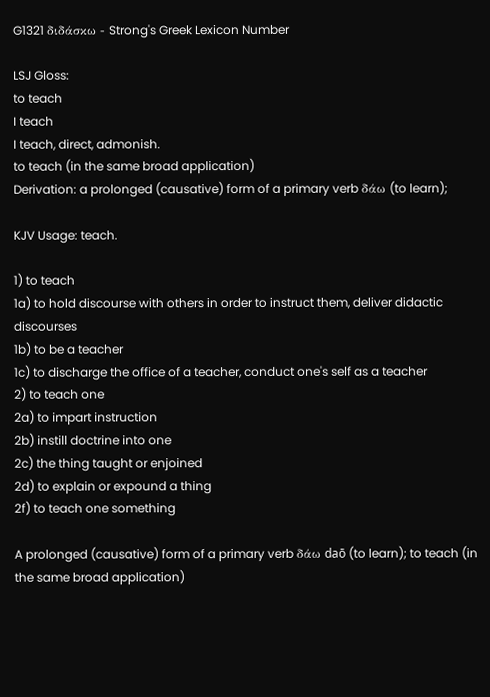G1321 διδάσκω - Strong's Greek Lexicon Number

LSJ Gloss:
to teach
I teach
I teach, direct, admonish.
to teach (in the same broad application)
Derivation: a prolonged (causative) form of a primary verb δάω (to learn);

KJV Usage: teach.

1) to teach
1a) to hold discourse with others in order to instruct them, deliver didactic discourses
1b) to be a teacher
1c) to discharge the office of a teacher, conduct one's self as a teacher
2) to teach one
2a) to impart instruction
2b) instill doctrine into one
2c) the thing taught or enjoined
2d) to explain or expound a thing
2f) to teach one something

A prolonged (causative) form of a primary verb δάω daō (to learn); to teach (in the same broad application)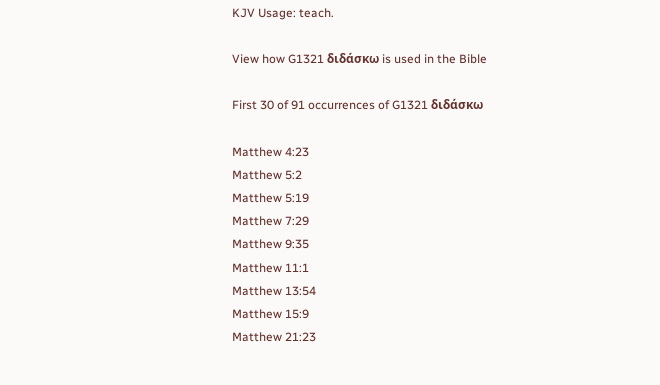KJV Usage: teach.

View how G1321 διδάσκω is used in the Bible

First 30 of 91 occurrences of G1321 διδάσκω

Matthew 4:23
Matthew 5:2
Matthew 5:19
Matthew 7:29
Matthew 9:35
Matthew 11:1
Matthew 13:54
Matthew 15:9
Matthew 21:23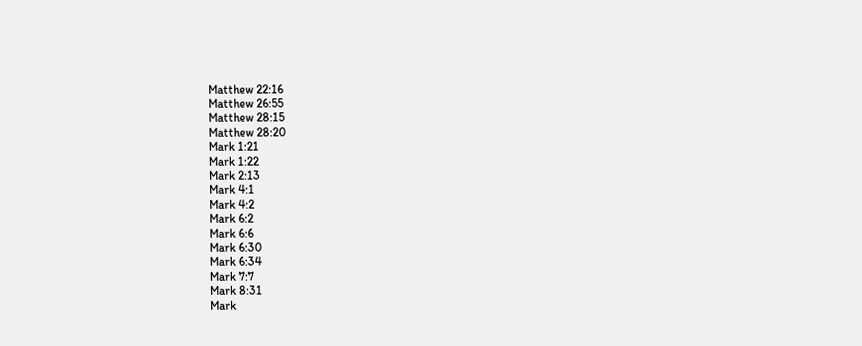Matthew 22:16
Matthew 26:55
Matthew 28:15
Matthew 28:20
Mark 1:21
Mark 1:22
Mark 2:13
Mark 4:1
Mark 4:2
Mark 6:2
Mark 6:6
Mark 6:30
Mark 6:34
Mark 7:7
Mark 8:31
Mark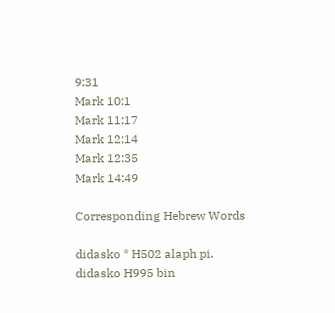9:31
Mark 10:1
Mark 11:17
Mark 12:14
Mark 12:35
Mark 14:49

Corresponding Hebrew Words

didasko * H502 alaph pi.
didasko H995 bin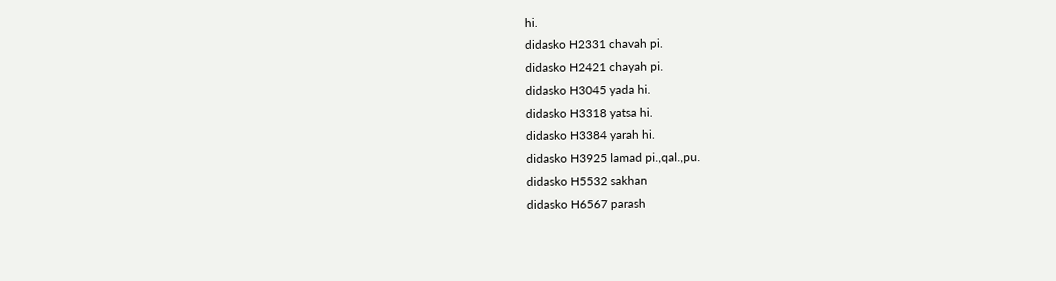hi.
didasko H2331 chavah pi.
didasko H2421 chayah pi.
didasko H3045 yada hi.
didasko H3318 yatsa hi.
didasko H3384 yarah hi.
didasko H3925 lamad pi.,qal.,pu.
didasko H5532 sakhan
didasko H6567 parash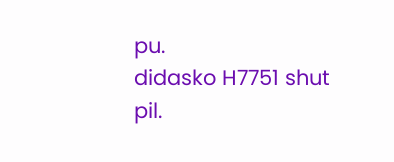pu.
didasko H7751 shut pil.